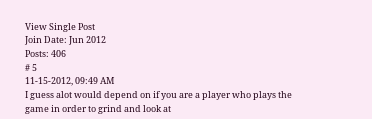View Single Post
Join Date: Jun 2012
Posts: 406
# 5
11-15-2012, 09:49 AM
I guess alot would depend on if you are a player who plays the game in order to grind and look at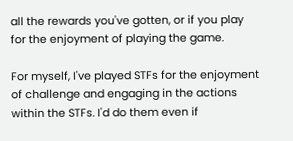all the rewards you've gotten, or if you play for the enjoyment of playing the game.

For myself, I've played STFs for the enjoyment of challenge and engaging in the actions within the STFs. I'd do them even if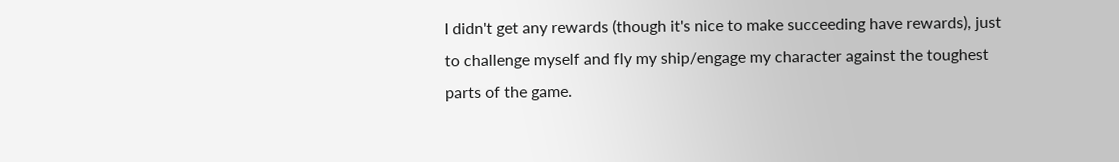I didn't get any rewards (though it's nice to make succeeding have rewards), just to challenge myself and fly my ship/engage my character against the toughest parts of the game.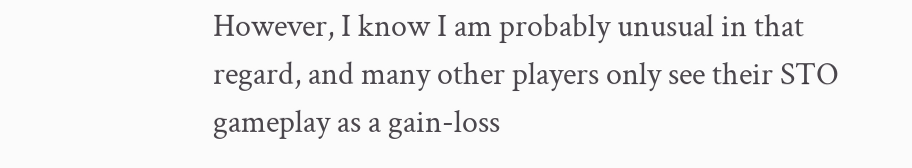However, I know I am probably unusual in that regard, and many other players only see their STO gameplay as a gain-loss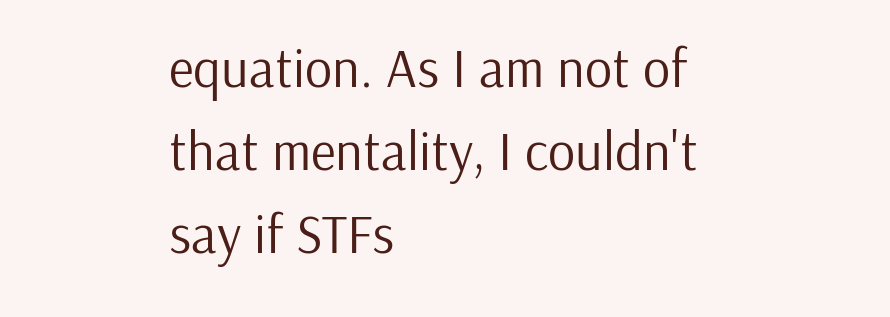equation. As I am not of that mentality, I couldn't say if STFs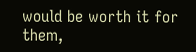would be worth it for them,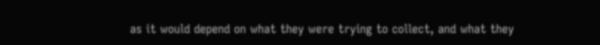as it would depend on what they were trying to collect, and what they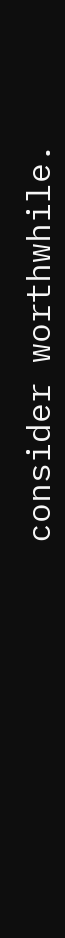consider worthwhile.